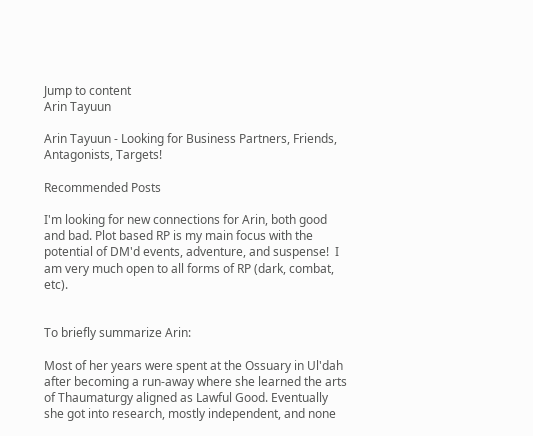Jump to content
Arin Tayuun

Arin Tayuun - Looking for Business Partners, Friends, Antagonists, Targets!

Recommended Posts

I'm looking for new connections for Arin, both good and bad. Plot based RP is my main focus with the potential of DM'd events, adventure, and suspense!  I am very much open to all forms of RP (dark, combat, etc).


To briefly summarize Arin:

Most of her years were spent at the Ossuary in Ul'dah after becoming a run-away where she learned the arts of Thaumaturgy aligned as Lawful Good. Eventually she got into research, mostly independent, and none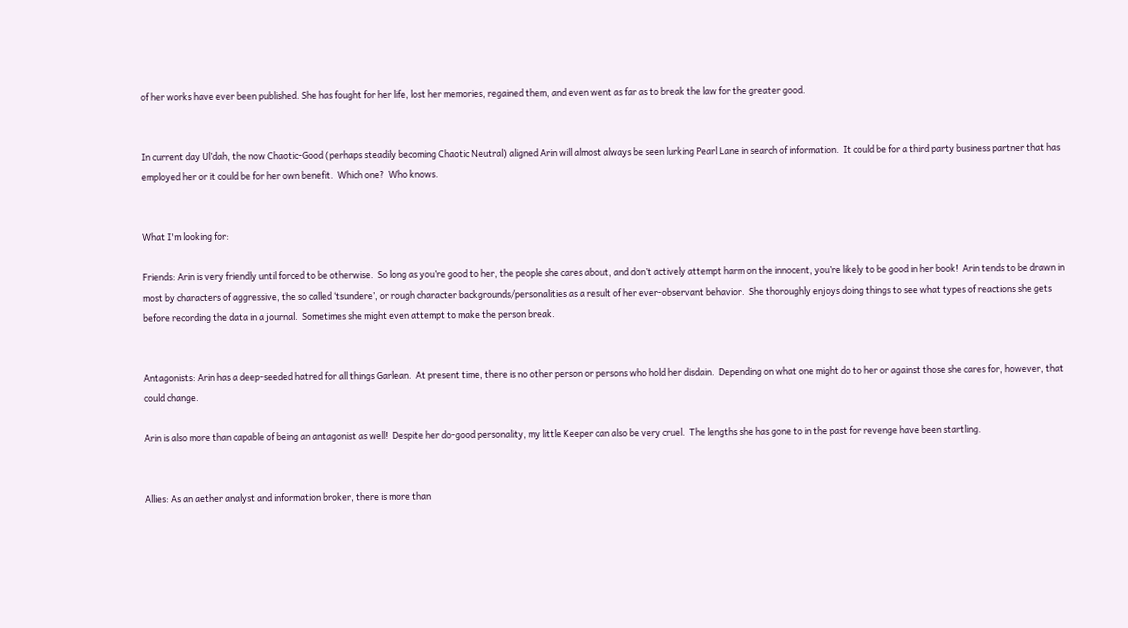of her works have ever been published. She has fought for her life, lost her memories, regained them, and even went as far as to break the law for the greater good.


In current day Ul’dah, the now Chaotic-Good (perhaps steadily becoming Chaotic Neutral) aligned Arin will almost always be seen lurking Pearl Lane in search of information.  It could be for a third party business partner that has employed her or it could be for her own benefit.  Which one?  Who knows.


What I'm looking for:

Friends: Arin is very friendly until forced to be otherwise.  So long as you’re good to her, the people she cares about, and don’t actively attempt harm on the innocent, you’re likely to be good in her book!  Arin tends to be drawn in most by characters of aggressive, the so called ‘tsundere’, or rough character backgrounds/personalities as a result of her ever-observant behavior.  She thoroughly enjoys doing things to see what types of reactions she gets before recording the data in a journal.  Sometimes she might even attempt to make the person break.


Antagonists: Arin has a deep-seeded hatred for all things Garlean.  At present time, there is no other person or persons who hold her disdain.  Depending on what one might do to her or against those she cares for, however, that could change.

Arin is also more than capable of being an antagonist as well!  Despite her do-good personality, my little Keeper can also be very cruel.  The lengths she has gone to in the past for revenge have been startling.


Allies: As an aether analyst and information broker, there is more than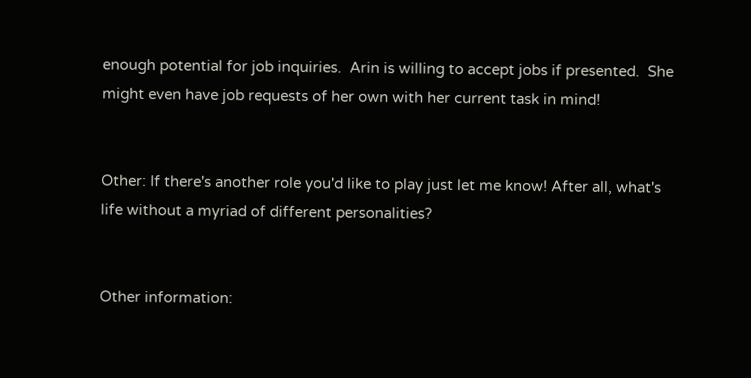enough potential for job inquiries.  Arin is willing to accept jobs if presented.  She might even have job requests of her own with her current task in mind!


Other: If there's another role you'd like to play just let me know! After all, what's life without a myriad of different personalities?


Other information: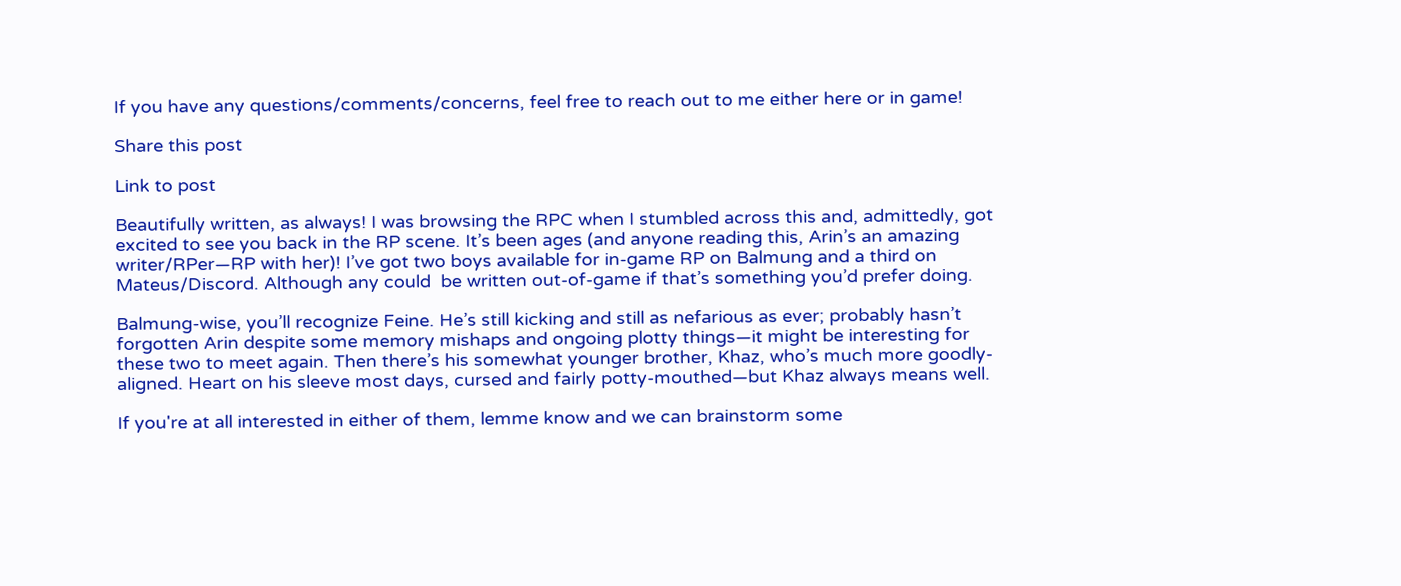If you have any questions/comments/concerns, feel free to reach out to me either here or in game!

Share this post

Link to post

Beautifully written, as always! I was browsing the RPC when I stumbled across this and, admittedly, got excited to see you back in the RP scene. It’s been ages (and anyone reading this, Arin’s an amazing writer/RPer—RP with her)! I’ve got two boys available for in-game RP on Balmung and a third on Mateus/Discord. Although any could  be written out-of-game if that’s something you’d prefer doing.

Balmung-wise, you’ll recognize Feine. He’s still kicking and still as nefarious as ever; probably hasn’t forgotten Arin despite some memory mishaps and ongoing plotty things—it might be interesting for these two to meet again. Then there’s his somewhat younger brother, Khaz, who’s much more goodly-aligned. Heart on his sleeve most days, cursed and fairly potty-mouthed—but Khaz always means well.

If you're at all interested in either of them, lemme know and we can brainstorm some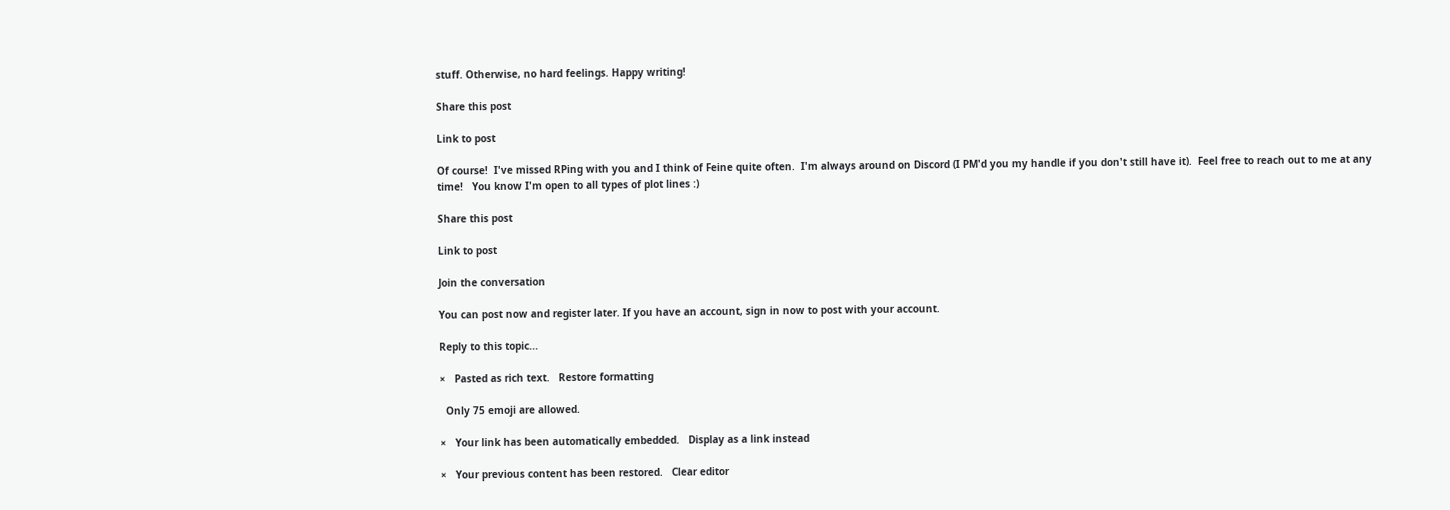stuff. Otherwise, no hard feelings. Happy writing!

Share this post

Link to post

Of course!  I've missed RPing with you and I think of Feine quite often.  I'm always around on Discord (I PM'd you my handle if you don't still have it).  Feel free to reach out to me at any time!   You know I'm open to all types of plot lines :)

Share this post

Link to post

Join the conversation

You can post now and register later. If you have an account, sign in now to post with your account.

Reply to this topic...

×   Pasted as rich text.   Restore formatting

  Only 75 emoji are allowed.

×   Your link has been automatically embedded.   Display as a link instead

×   Your previous content has been restored.   Clear editor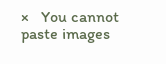×   You cannot paste images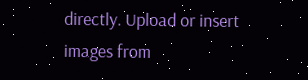directly. Upload or insert images from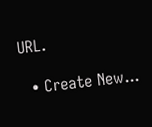URL.

  • Create New...